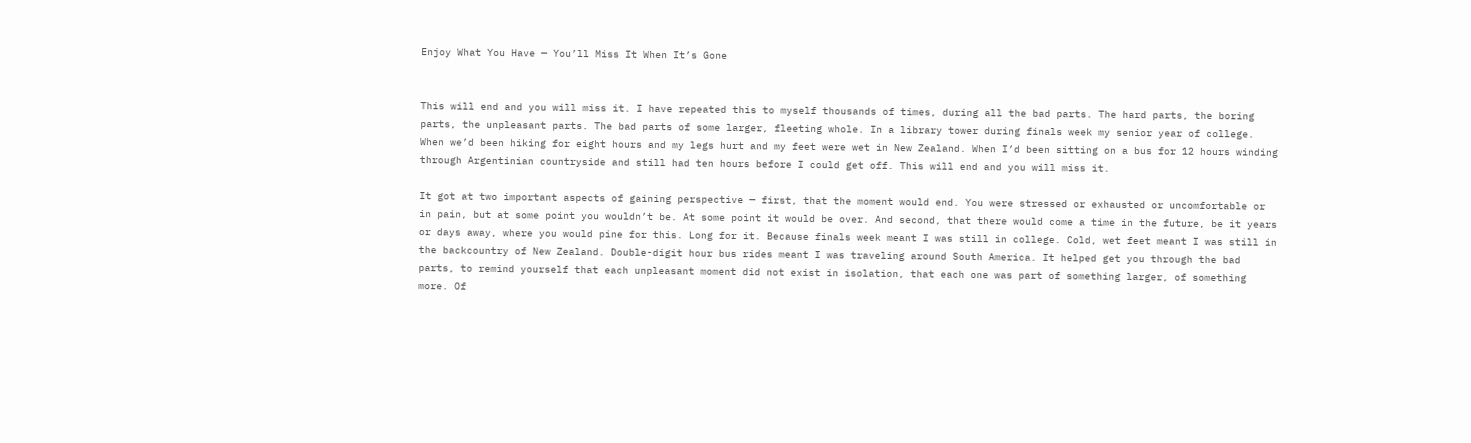Enjoy What You Have — You’ll Miss It When It’s Gone


This will end and you will miss it. I have repeated this to myself thousands of times, during all the bad parts. The hard parts, the boring parts, the unpleasant parts. The bad parts of some larger, fleeting whole. In a library tower during finals week my senior year of college. When we’d been hiking for eight hours and my legs hurt and my feet were wet in New Zealand. When I’d been sitting on a bus for 12 hours winding through Argentinian countryside and still had ten hours before I could get off. This will end and you will miss it.

It got at two important aspects of gaining perspective — first, that the moment would end. You were stressed or exhausted or uncomfortable or in pain, but at some point you wouldn’t be. At some point it would be over. And second, that there would come a time in the future, be it years or days away, where you would pine for this. Long for it. Because finals week meant I was still in college. Cold, wet feet meant I was still in the backcountry of New Zealand. Double-digit hour bus rides meant I was traveling around South America. It helped get you through the bad parts, to remind yourself that each unpleasant moment did not exist in isolation, that each one was part of something larger, of something more. Of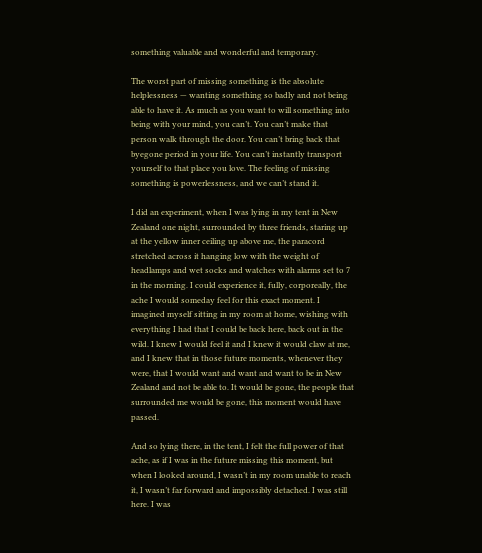something valuable and wonderful and temporary.

The worst part of missing something is the absolute helplessness — wanting something so badly and not being able to have it. As much as you want to will something into being with your mind, you can’t. You can’t make that person walk through the door. You can’t bring back that byegone period in your life. You can’t instantly transport yourself to that place you love. The feeling of missing something is powerlessness, and we can’t stand it.

I did an experiment, when I was lying in my tent in New Zealand one night, surrounded by three friends, staring up at the yellow inner ceiling up above me, the paracord stretched across it hanging low with the weight of headlamps and wet socks and watches with alarms set to 7 in the morning. I could experience it, fully, corporeally, the ache I would someday feel for this exact moment. I imagined myself sitting in my room at home, wishing with everything I had that I could be back here, back out in the wild. I knew I would feel it and I knew it would claw at me, and I knew that in those future moments, whenever they were, that I would want and want and want to be in New Zealand and not be able to. It would be gone, the people that surrounded me would be gone, this moment would have passed.

And so lying there, in the tent, I felt the full power of that ache, as if I was in the future missing this moment, but when I looked around, I wasn’t in my room unable to reach it, I wasn’t far forward and impossibly detached. I was still here. I was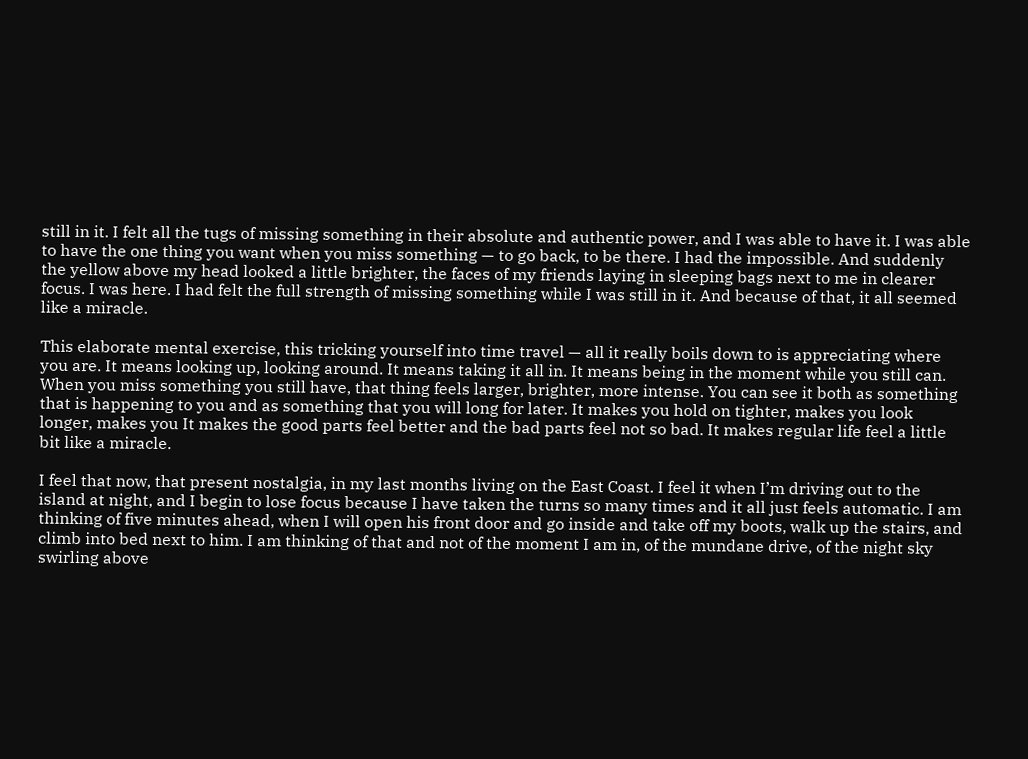still in it. I felt all the tugs of missing something in their absolute and authentic power, and I was able to have it. I was able to have the one thing you want when you miss something — to go back, to be there. I had the impossible. And suddenly the yellow above my head looked a little brighter, the faces of my friends laying in sleeping bags next to me in clearer focus. I was here. I had felt the full strength of missing something while I was still in it. And because of that, it all seemed like a miracle.

This elaborate mental exercise, this tricking yourself into time travel — all it really boils down to is appreciating where you are. It means looking up, looking around. It means taking it all in. It means being in the moment while you still can. When you miss something you still have, that thing feels larger, brighter, more intense. You can see it both as something that is happening to you and as something that you will long for later. It makes you hold on tighter, makes you look longer, makes you It makes the good parts feel better and the bad parts feel not so bad. It makes regular life feel a little bit like a miracle.

I feel that now, that present nostalgia, in my last months living on the East Coast. I feel it when I’m driving out to the island at night, and I begin to lose focus because I have taken the turns so many times and it all just feels automatic. I am thinking of five minutes ahead, when I will open his front door and go inside and take off my boots, walk up the stairs, and climb into bed next to him. I am thinking of that and not of the moment I am in, of the mundane drive, of the night sky swirling above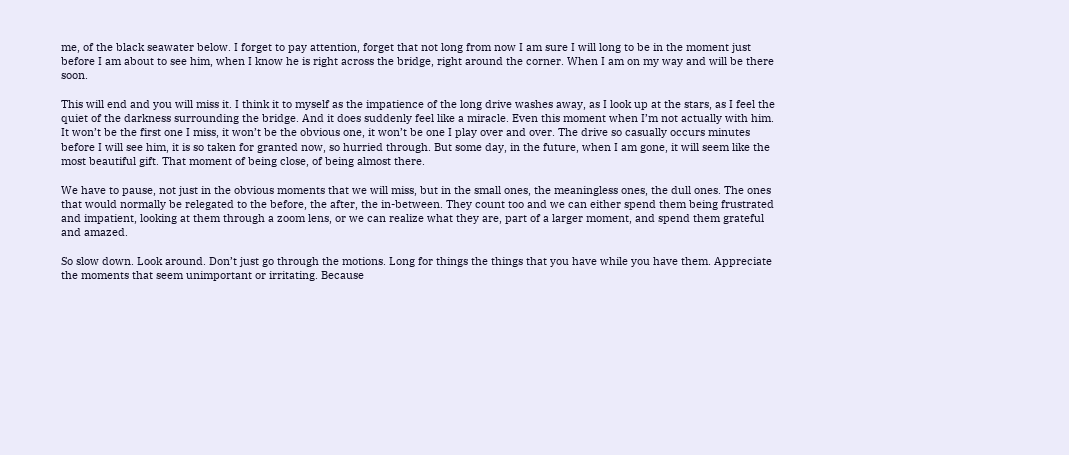me, of the black seawater below. I forget to pay attention, forget that not long from now I am sure I will long to be in the moment just before I am about to see him, when I know he is right across the bridge, right around the corner. When I am on my way and will be there soon.

This will end and you will miss it. I think it to myself as the impatience of the long drive washes away, as I look up at the stars, as I feel the quiet of the darkness surrounding the bridge. And it does suddenly feel like a miracle. Even this moment when I’m not actually with him. It won’t be the first one I miss, it won’t be the obvious one, it won’t be one I play over and over. The drive so casually occurs minutes before I will see him, it is so taken for granted now, so hurried through. But some day, in the future, when I am gone, it will seem like the most beautiful gift. That moment of being close, of being almost there.

We have to pause, not just in the obvious moments that we will miss, but in the small ones, the meaningless ones, the dull ones. The ones that would normally be relegated to the before, the after, the in-between. They count too and we can either spend them being frustrated and impatient, looking at them through a zoom lens, or we can realize what they are, part of a larger moment, and spend them grateful and amazed.

So slow down. Look around. Don’t just go through the motions. Long for things the things that you have while you have them. Appreciate the moments that seem unimportant or irritating. Because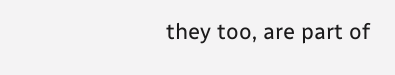they too, are part of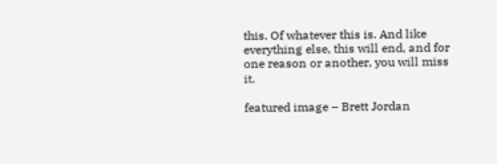this. Of whatever this is. And like everything else, this will end, and for one reason or another, you will miss it.

featured image – Brett Jordan